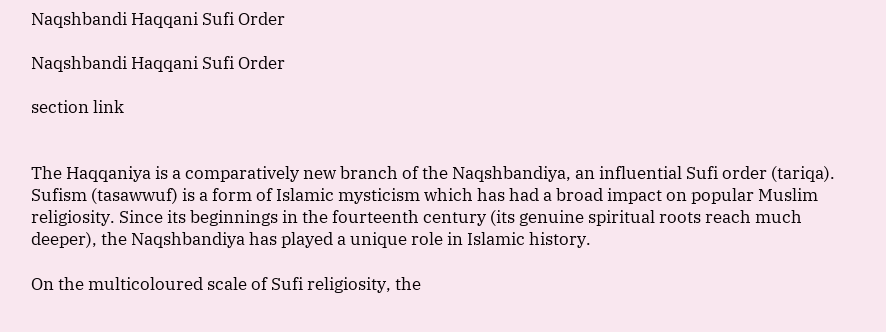Naqshbandi Haqqani Sufi Order

Naqshbandi Haqqani Sufi Order

section link


The Haqqaniya is a comparatively new branch of the Naqshbandiya, an influential Sufi order (tariqa). Sufism (tasawwuf) is a form of Islamic mysticism which has had a broad impact on popular Muslim religiosity. Since its beginnings in the fourteenth century (its genuine spiritual roots reach much deeper), the Naqshbandiya has played a unique role in Islamic history.

On the multicoloured scale of Sufi religiosity, the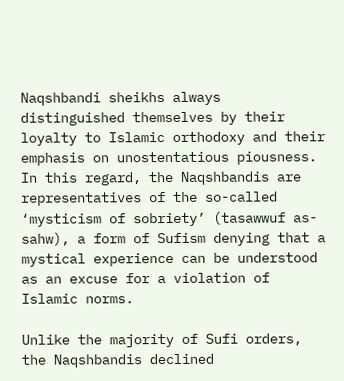Naqshbandi sheikhs always distinguished themselves by their loyalty to Islamic orthodoxy and their emphasis on unostentatious piousness. In this regard, the Naqshbandis are representatives of the so-called ‘mysticism of sobriety’ (tasawwuf as-sahw), a form of Sufism denying that a mystical experience can be understood as an excuse for a violation of Islamic norms.

Unlike the majority of Sufi orders, the Naqshbandis declined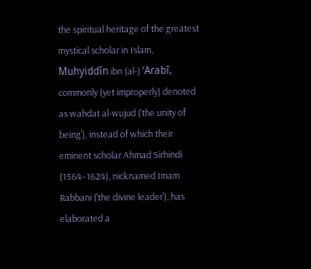the spiritual heritage of the greatest mystical scholar in Islam, Muhyiddīn ibn (al-) ʻArabī, commonly (yet improperly) denoted as wahdat al-wujud (‘the unity of being’), instead of which their eminent scholar Ahmad Sirhindi (1564–1624), nicknamed Imam Rabbani (‘the divine leader’), has elaborated a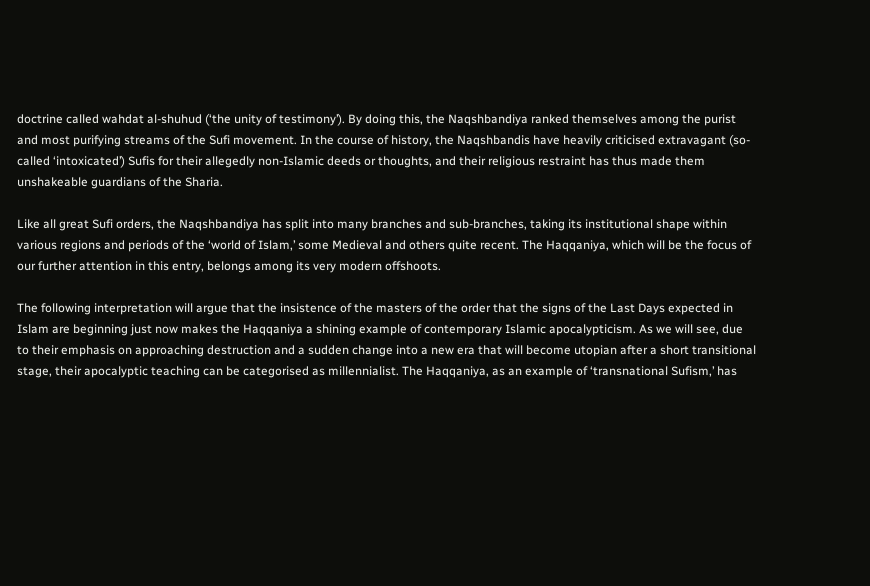doctrine called wahdat al-shuhud (‘the unity of testimony’). By doing this, the Naqshbandiya ranked themselves among the purist and most purifying streams of the Sufi movement. In the course of history, the Naqshbandis have heavily criticised extravagant (so-called ‘intoxicated’) Sufis for their allegedly non-Islamic deeds or thoughts, and their religious restraint has thus made them unshakeable guardians of the Sharia.

Like all great Sufi orders, the Naqshbandiya has split into many branches and sub-branches, taking its institutional shape within various regions and periods of the ‘world of Islam,’ some Medieval and others quite recent. The Haqqaniya, which will be the focus of our further attention in this entry, belongs among its very modern offshoots.

The following interpretation will argue that the insistence of the masters of the order that the signs of the Last Days expected in Islam are beginning just now makes the Haqqaniya a shining example of contemporary Islamic apocalypticism. As we will see, due to their emphasis on approaching destruction and a sudden change into a new era that will become utopian after a short transitional stage, their apocalyptic teaching can be categorised as millennialist. The Haqqaniya, as an example of ‘transnational Sufism,’ has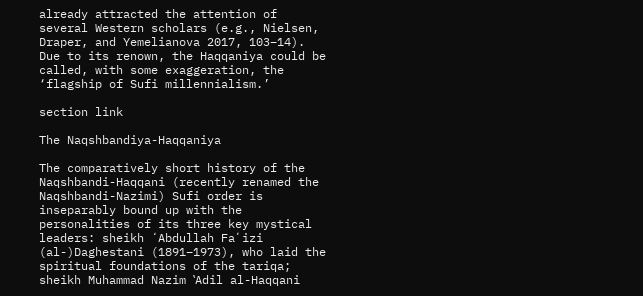already attracted the attention of several Western scholars (e.g., Nielsen, Draper, and Yemelianova 2017, 103–14). Due to its renown, the Haqqaniya could be called, with some exaggeration, the ‘flagship of Sufi millennialism.’

section link

The Naqshbandiya-Haqqaniya

The comparatively short history of the Naqshbandi-Haqqani (recently renamed the Naqshbandi-Nazimi) Sufi order is inseparably bound up with the personalities of its three key mystical leaders: sheikh ʻAbdullah Faʼizi (al-)Daghestani (1891–1973), who laid the spiritual foundations of the tariqa; sheikh Muhammad Nazim ʽAdil al-Haqqani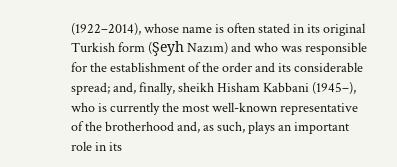(1922–2014), whose name is often stated in its original Turkish form (Şeyh Nazım) and who was responsible for the establishment of the order and its considerable spread; and, finally, sheikh Hisham Kabbani (1945–), who is currently the most well-known representative of the brotherhood and, as such, plays an important role in its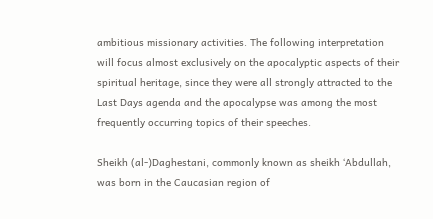ambitious missionary activities. The following interpretation will focus almost exclusively on the apocalyptic aspects of their spiritual heritage, since they were all strongly attracted to the Last Days agenda and the apocalypse was among the most frequently occurring topics of their speeches.

Sheikh (al-)Daghestani, commonly known as sheikh ʻAbdullah, was born in the Caucasian region of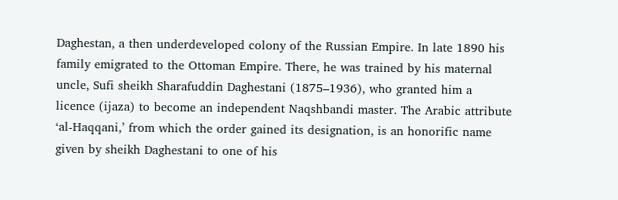Daghestan, a then underdeveloped colony of the Russian Empire. In late 1890 his family emigrated to the Ottoman Empire. There, he was trained by his maternal uncle, Sufi sheikh Sharafuddin Daghestani (1875–1936), who granted him a licence (ijaza) to become an independent Naqshbandi master. The Arabic attribute ‘al-Haqqani,’ from which the order gained its designation, is an honorific name given by sheikh Daghestani to one of his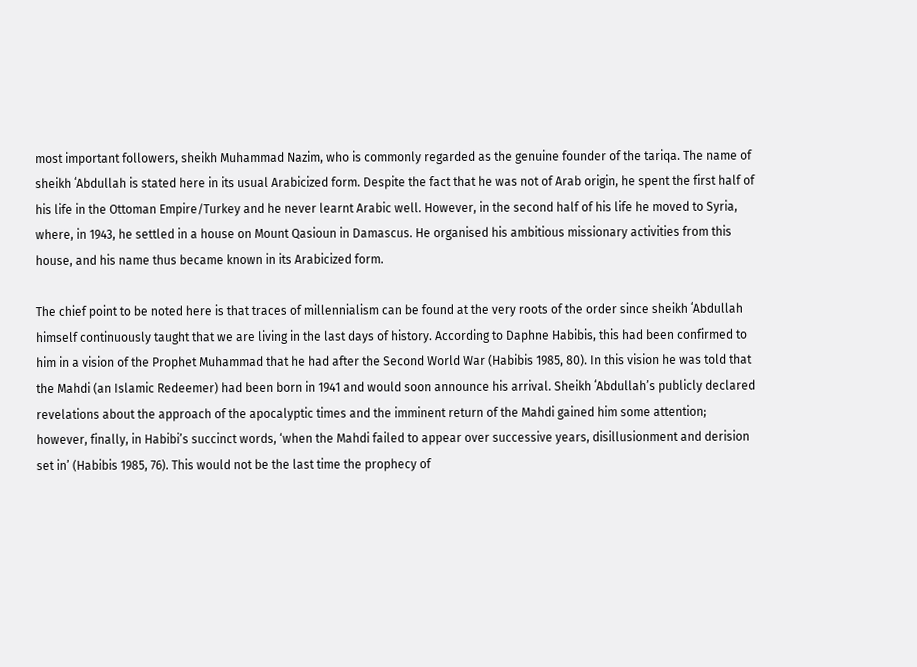most important followers, sheikh Muhammad Nazim, who is commonly regarded as the genuine founder of the tariqa. The name of sheikh ʻAbdullah is stated here in its usual Arabicized form. Despite the fact that he was not of Arab origin, he spent the first half of his life in the Ottoman Empire/Turkey and he never learnt Arabic well. However, in the second half of his life he moved to Syria, where, in 1943, he settled in a house on Mount Qasioun in Damascus. He organised his ambitious missionary activities from this house, and his name thus became known in its Arabicized form.

The chief point to be noted here is that traces of millennialism can be found at the very roots of the order since sheikh ʻAbdullah himself continuously taught that we are living in the last days of history. According to Daphne Habibis, this had been confirmed to him in a vision of the Prophet Muhammad that he had after the Second World War (Habibis 1985, 80). In this vision he was told that the Mahdi (an Islamic Redeemer) had been born in 1941 and would soon announce his arrival. Sheikh ʻAbdullah’s publicly declared revelations about the approach of the apocalyptic times and the imminent return of the Mahdi gained him some attention; however, finally, in Habibi’s succinct words, ‘when the Mahdi failed to appear over successive years, disillusionment and derision set in’ (Habibis 1985, 76). This would not be the last time the prophecy of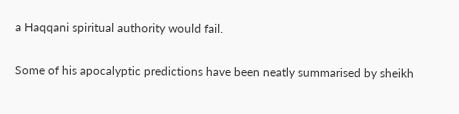a Haqqani spiritual authority would fail.

Some of his apocalyptic predictions have been neatly summarised by sheikh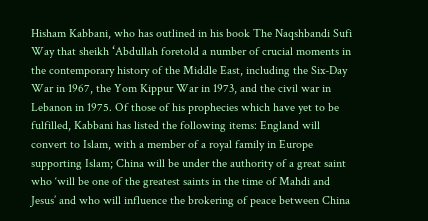Hisham Kabbani, who has outlined in his book The Naqshbandi Sufi Way that sheikh ʻAbdullah foretold a number of crucial moments in the contemporary history of the Middle East, including the Six-Day War in 1967, the Yom Kippur War in 1973, and the civil war in Lebanon in 1975. Of those of his prophecies which have yet to be fulfilled, Kabbani has listed the following items: England will convert to Islam, with a member of a royal family in Europe supporting Islam; China will be under the authority of a great saint who ‘will be one of the greatest saints in the time of Mahdi and Jesus’ and who will influence the brokering of peace between China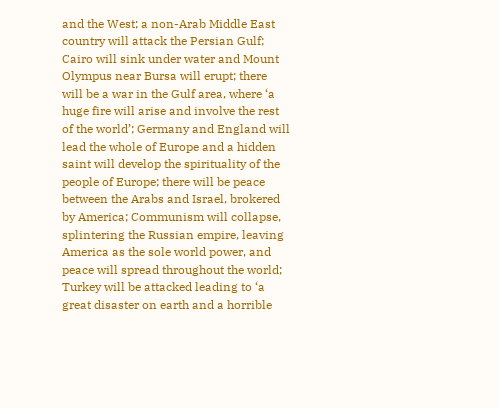and the West; a non-Arab Middle East country will attack the Persian Gulf; Cairo will sink under water and Mount Olympus near Bursa will erupt; there will be a war in the Gulf area, where ‘a huge fire will arise and involve the rest of the world’; Germany and England will lead the whole of Europe and a hidden saint will develop the spirituality of the people of Europe; there will be peace between the Arabs and Israel, brokered by America; Communism will collapse, splintering the Russian empire, leaving America as the sole world power, and peace will spread throughout the world; Turkey will be attacked leading to ‘a great disaster on earth and a horrible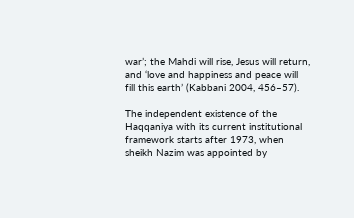war’; the Mahdi will rise, Jesus will return, and ‘love and happiness and peace will fill this earth’ (Kabbani 2004, 456–57).

The independent existence of the Haqqaniya with its current institutional framework starts after 1973, when sheikh Nazim was appointed by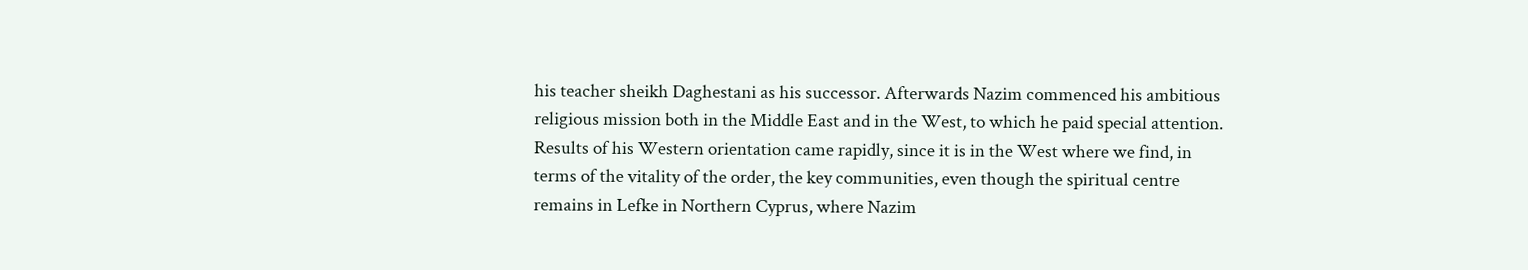his teacher sheikh Daghestani as his successor. Afterwards Nazim commenced his ambitious religious mission both in the Middle East and in the West, to which he paid special attention. Results of his Western orientation came rapidly, since it is in the West where we find, in terms of the vitality of the order, the key communities, even though the spiritual centre remains in Lefke in Northern Cyprus, where Nazim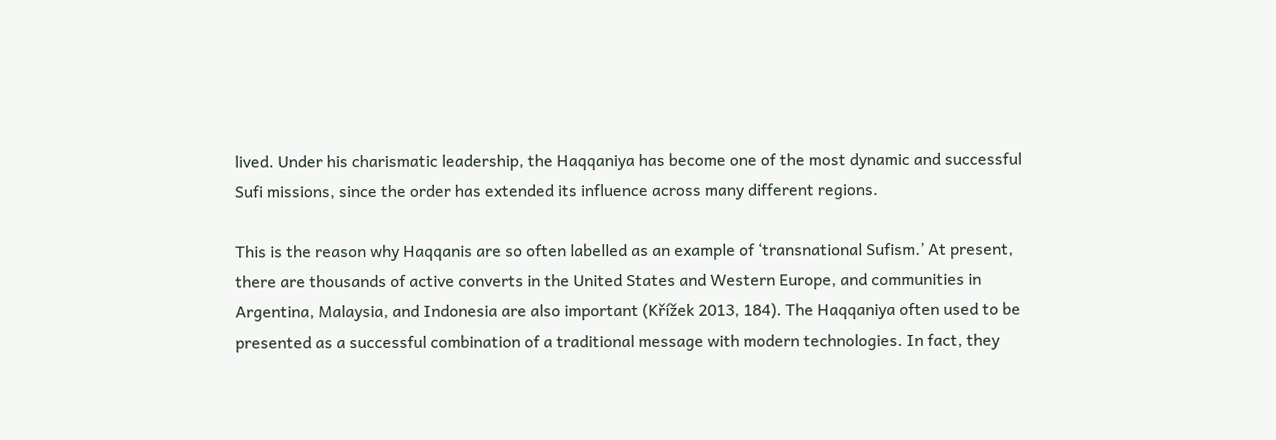lived. Under his charismatic leadership, the Haqqaniya has become one of the most dynamic and successful Sufi missions, since the order has extended its influence across many different regions.

This is the reason why Haqqanis are so often labelled as an example of ‘transnational Sufism.’ At present, there are thousands of active converts in the United States and Western Europe, and communities in Argentina, Malaysia, and Indonesia are also important (Křížek 2013, 184). The Haqqaniya often used to be presented as a successful combination of a traditional message with modern technologies. In fact, they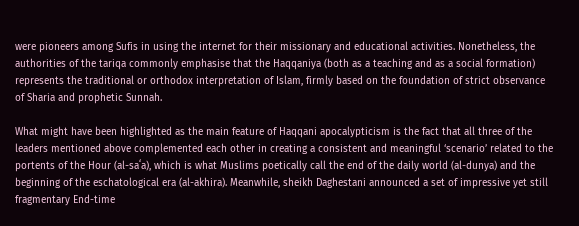were pioneers among Sufis in using the internet for their missionary and educational activities. Nonetheless, the authorities of the tariqa commonly emphasise that the Haqqaniya (both as a teaching and as a social formation) represents the traditional or orthodox interpretation of Islam, firmly based on the foundation of strict observance of Sharia and prophetic Sunnah.

What might have been highlighted as the main feature of Haqqani apocalypticism is the fact that all three of the leaders mentioned above complemented each other in creating a consistent and meaningful ‘scenario’ related to the portents of the Hour (al-saʻa), which is what Muslims poetically call the end of the daily world (al-dunya) and the beginning of the eschatological era (al-akhira). Meanwhile, sheikh Daghestani announced a set of impressive yet still fragmentary End-time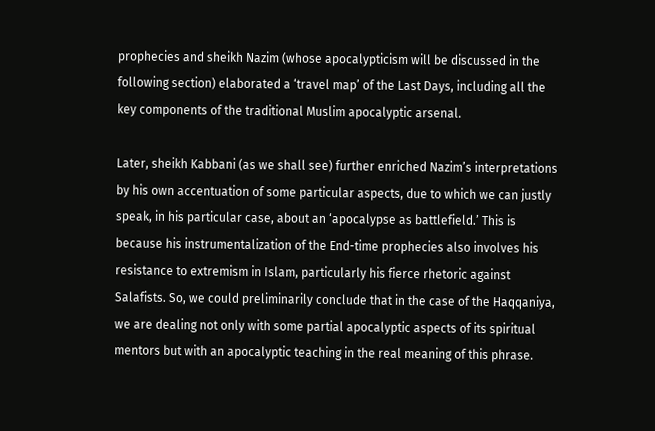prophecies and sheikh Nazim (whose apocalypticism will be discussed in the following section) elaborated a ‘travel map’ of the Last Days, including all the key components of the traditional Muslim apocalyptic arsenal.

Later, sheikh Kabbani (as we shall see) further enriched Nazim’s interpretations by his own accentuation of some particular aspects, due to which we can justly speak, in his particular case, about an ‘apocalypse as battlefield.’ This is because his instrumentalization of the End-time prophecies also involves his resistance to extremism in Islam, particularly his fierce rhetoric against Salafists. So, we could preliminarily conclude that in the case of the Haqqaniya, we are dealing not only with some partial apocalyptic aspects of its spiritual mentors but with an apocalyptic teaching in the real meaning of this phrase.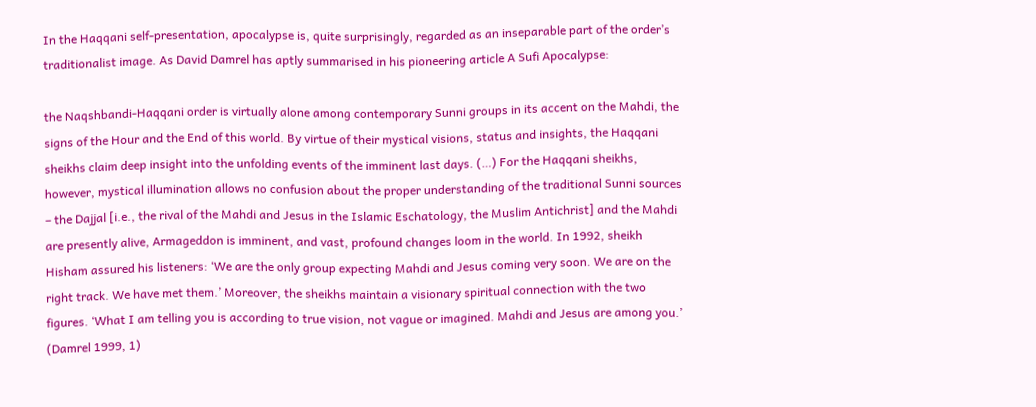In the Haqqani self-presentation, apocalypse is, quite surprisingly, regarded as an inseparable part of the order’s traditionalist image. As David Damrel has aptly summarised in his pioneering article A Sufi Apocalypse:

the Naqshbandi-Haqqani order is virtually alone among contemporary Sunni groups in its accent on the Mahdi, the signs of the Hour and the End of this world. By virtue of their mystical visions, status and insights, the Haqqani sheikhs claim deep insight into the unfolding events of the imminent last days. (…) For the Haqqani sheikhs, however, mystical illumination allows no confusion about the proper understanding of the traditional Sunni sources – the Dajjal [i.e., the rival of the Mahdi and Jesus in the Islamic Eschatology, the Muslim Antichrist] and the Mahdi are presently alive, Armageddon is imminent, and vast, profound changes loom in the world. In 1992, sheikh Hisham assured his listeners: ‘We are the only group expecting Mahdi and Jesus coming very soon. We are on the right track. We have met them.’ Moreover, the sheikhs maintain a visionary spiritual connection with the two figures. ‘What I am telling you is according to true vision, not vague or imagined. Mahdi and Jesus are among you.’ (Damrel 1999, 1)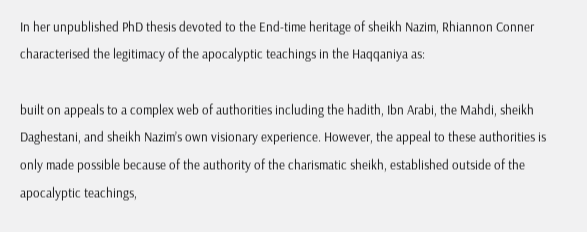In her unpublished PhD thesis devoted to the End-time heritage of sheikh Nazim, Rhiannon Conner characterised the legitimacy of the apocalyptic teachings in the Haqqaniya as:

built on appeals to a complex web of authorities including the hadith, Ibn Arabi, the Mahdi, sheikh Daghestani, and sheikh Nazim’s own visionary experience. However, the appeal to these authorities is only made possible because of the authority of the charismatic sheikh, established outside of the apocalyptic teachings,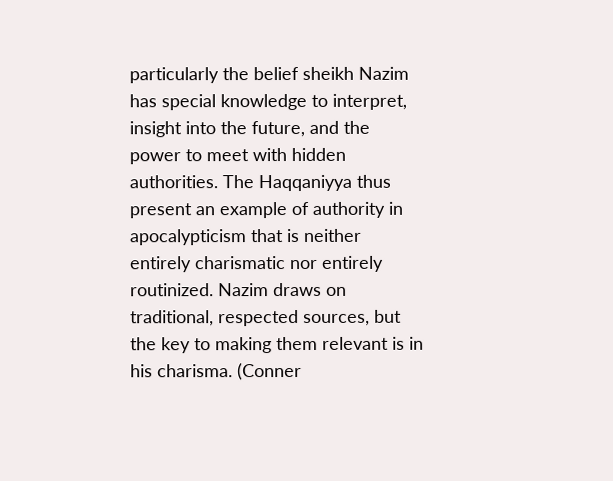particularly the belief sheikh Nazim has special knowledge to interpret, insight into the future, and the power to meet with hidden authorities. The Haqqaniyya thus present an example of authority in apocalypticism that is neither entirely charismatic nor entirely routinized. Nazim draws on traditional, respected sources, but the key to making them relevant is in his charisma. (Conner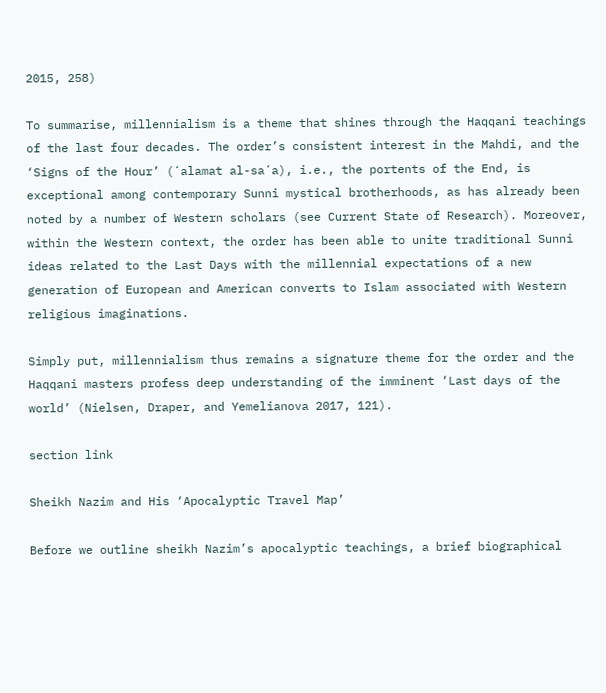2015, 258)

To summarise, millennialism is a theme that shines through the Haqqani teachings of the last four decades. The order’s consistent interest in the Mahdi, and the ‘Signs of the Hour’ (ʻalamat al-saʻa), i.e., the portents of the End, is exceptional among contemporary Sunni mystical brotherhoods, as has already been noted by a number of Western scholars (see Current State of Research). Moreover, within the Western context, the order has been able to unite traditional Sunni ideas related to the Last Days with the millennial expectations of a new generation of European and American converts to Islam associated with Western religious imaginations.

Simply put, millennialism thus remains a signature theme for the order and the Haqqani masters profess deep understanding of the imminent ‘Last days of the world’ (Nielsen, Draper, and Yemelianova 2017, 121).

section link

Sheikh Nazim and His ‘Apocalyptic Travel Map’

Before we outline sheikh Nazim’s apocalyptic teachings, a brief biographical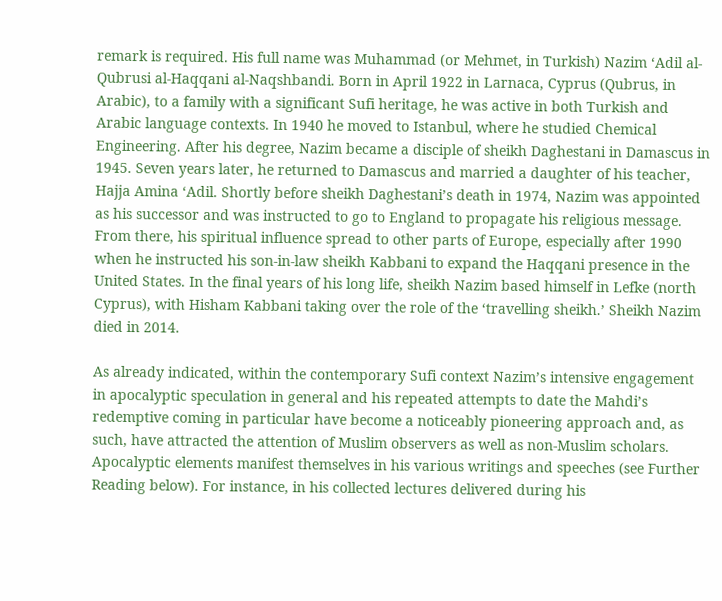remark is required. His full name was Muhammad (or Mehmet, in Turkish) Nazim ʻAdil al-Qubrusi al-Haqqani al-Naqshbandi. Born in April 1922 in Larnaca, Cyprus (Qubrus, in Arabic), to a family with a significant Sufi heritage, he was active in both Turkish and Arabic language contexts. In 1940 he moved to Istanbul, where he studied Chemical Engineering. After his degree, Nazim became a disciple of sheikh Daghestani in Damascus in 1945. Seven years later, he returned to Damascus and married a daughter of his teacher, Hajja Amina ʻAdil. Shortly before sheikh Daghestani’s death in 1974, Nazim was appointed as his successor and was instructed to go to England to propagate his religious message. From there, his spiritual influence spread to other parts of Europe, especially after 1990 when he instructed his son-in-law sheikh Kabbani to expand the Haqqani presence in the United States. In the final years of his long life, sheikh Nazim based himself in Lefke (north Cyprus), with Hisham Kabbani taking over the role of the ‘travelling sheikh.’ Sheikh Nazim died in 2014.

As already indicated, within the contemporary Sufi context Nazim’s intensive engagement in apocalyptic speculation in general and his repeated attempts to date the Mahdi’s redemptive coming in particular have become a noticeably pioneering approach and, as such, have attracted the attention of Muslim observers as well as non-Muslim scholars. Apocalyptic elements manifest themselves in his various writings and speeches (see Further Reading below). For instance, in his collected lectures delivered during his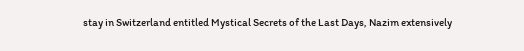stay in Switzerland entitled Mystical Secrets of the Last Days, Nazim extensively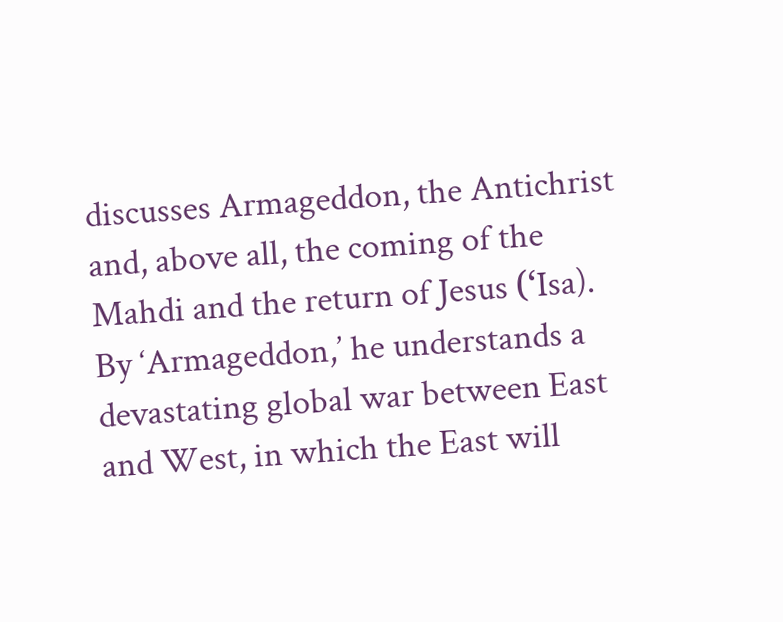discusses Armageddon, the Antichrist and, above all, the coming of the Mahdi and the return of Jesus (ʻIsa). By ‘Armageddon,’ he understands a devastating global war between East and West, in which the East will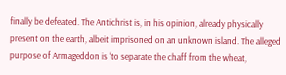finally be defeated. The Antichrist is, in his opinion, already physically present on the earth, albeit imprisoned on an unknown island. The alleged purpose of Armageddon is ‘to separate the chaff from the wheat,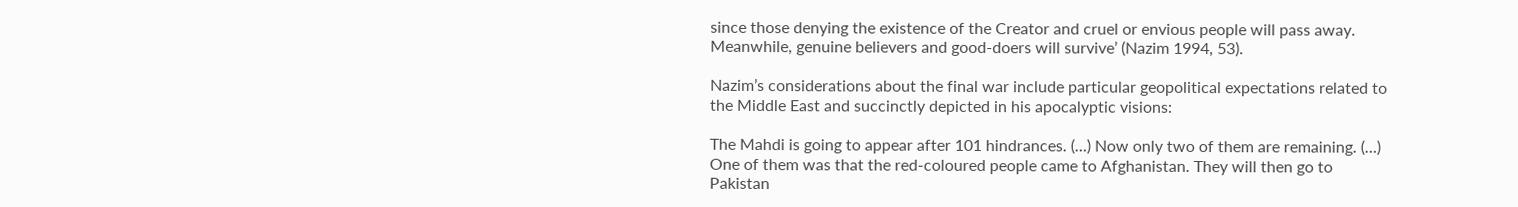since those denying the existence of the Creator and cruel or envious people will pass away. Meanwhile, genuine believers and good-doers will survive’ (Nazim 1994, 53).

Nazim’s considerations about the final war include particular geopolitical expectations related to the Middle East and succinctly depicted in his apocalyptic visions:

The Mahdi is going to appear after 101 hindrances. (…) Now only two of them are remaining. (…) One of them was that the red-coloured people came to Afghanistan. They will then go to Pakistan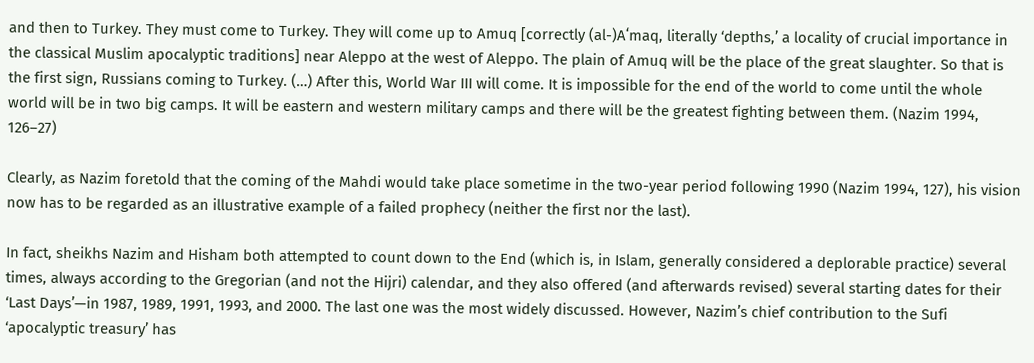and then to Turkey. They must come to Turkey. They will come up to Amuq [correctly (al-)Aʻmaq, literally ‘depths,’ a locality of crucial importance in the classical Muslim apocalyptic traditions] near Aleppo at the west of Aleppo. The plain of Amuq will be the place of the great slaughter. So that is the first sign, Russians coming to Turkey. (…) After this, World War III will come. It is impossible for the end of the world to come until the whole world will be in two big camps. It will be eastern and western military camps and there will be the greatest fighting between them. (Nazim 1994, 126–27)

Clearly, as Nazim foretold that the coming of the Mahdi would take place sometime in the two-year period following 1990 (Nazim 1994, 127), his vision now has to be regarded as an illustrative example of a failed prophecy (neither the first nor the last).

In fact, sheikhs Nazim and Hisham both attempted to count down to the End (which is, in Islam, generally considered a deplorable practice) several times, always according to the Gregorian (and not the Hijri) calendar, and they also offered (and afterwards revised) several starting dates for their ‘Last Days’—in 1987, 1989, 1991, 1993, and 2000. The last one was the most widely discussed. However, Nazim’s chief contribution to the Sufi ‘apocalyptic treasury’ has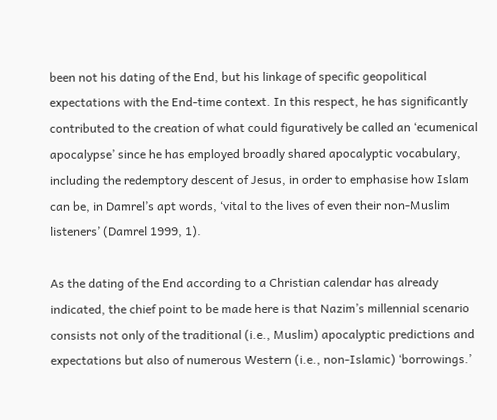been not his dating of the End, but his linkage of specific geopolitical expectations with the End-time context. In this respect, he has significantly contributed to the creation of what could figuratively be called an ‘ecumenical apocalypse’ since he has employed broadly shared apocalyptic vocabulary, including the redemptory descent of Jesus, in order to emphasise how Islam can be, in Damrel’s apt words, ‘vital to the lives of even their non-Muslim listeners’ (Damrel 1999, 1).

As the dating of the End according to a Christian calendar has already indicated, the chief point to be made here is that Nazim’s millennial scenario consists not only of the traditional (i.e., Muslim) apocalyptic predictions and expectations but also of numerous Western (i.e., non-Islamic) ‘borrowings.’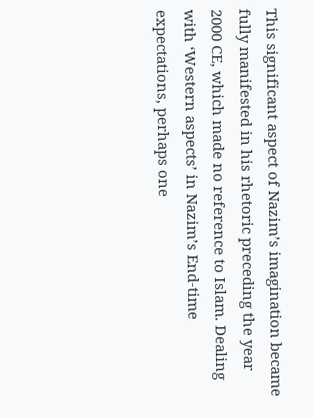This significant aspect of Nazim’s imagination became fully manifested in his rhetoric preceding the year 2000 CE, which made no reference to Islam. Dealing with ‘Western aspects’ in Nazim’s End-time expectations, perhaps one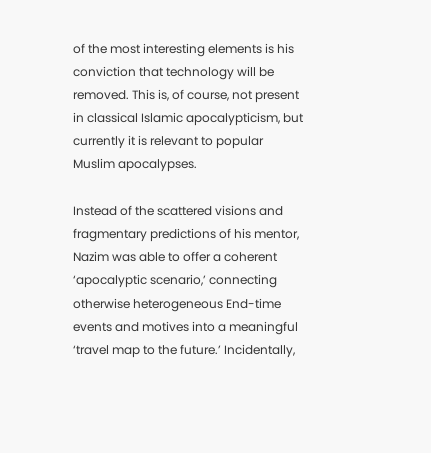of the most interesting elements is his conviction that technology will be removed. This is, of course, not present in classical Islamic apocalypticism, but currently it is relevant to popular Muslim apocalypses.

Instead of the scattered visions and fragmentary predictions of his mentor, Nazim was able to offer a coherent ‘apocalyptic scenario,’ connecting otherwise heterogeneous End-time events and motives into a meaningful ‘travel map to the future.’ Incidentally,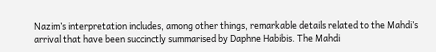Nazim’s interpretation includes, among other things, remarkable details related to the Mahdi’s arrival that have been succinctly summarised by Daphne Habibis. The Mahdi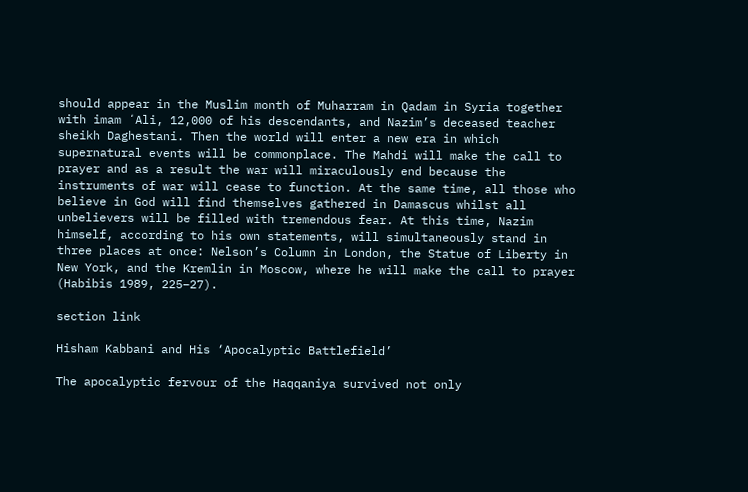should appear in the Muslim month of Muharram in Qadam in Syria together with imam ʻAli, 12,000 of his descendants, and Nazim’s deceased teacher sheikh Daghestani. Then the world will enter a new era in which supernatural events will be commonplace. The Mahdi will make the call to prayer and as a result the war will miraculously end because the instruments of war will cease to function. At the same time, all those who believe in God will find themselves gathered in Damascus whilst all unbelievers will be filled with tremendous fear. At this time, Nazim himself, according to his own statements, will simultaneously stand in three places at once: Nelson’s Column in London, the Statue of Liberty in New York, and the Kremlin in Moscow, where he will make the call to prayer (Habibis 1989, 225–27).

section link

Hisham Kabbani and His ‘Apocalyptic Battlefield’

The apocalyptic fervour of the Haqqaniya survived not only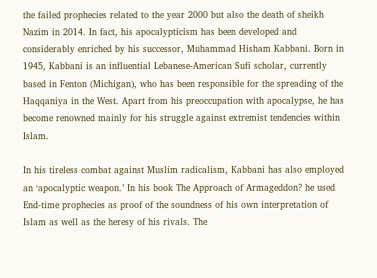the failed prophecies related to the year 2000 but also the death of sheikh Nazim in 2014. In fact, his apocalypticism has been developed and considerably enriched by his successor, Muhammad Hisham Kabbani. Born in 1945, Kabbani is an influential Lebanese-American Sufi scholar, currently based in Fenton (Michigan), who has been responsible for the spreading of the Haqqaniya in the West. Apart from his preoccupation with apocalypse, he has become renowned mainly for his struggle against extremist tendencies within Islam.

In his tireless combat against Muslim radicalism, Kabbani has also employed an ‘apocalyptic weapon.’ In his book The Approach of Armageddon? he used End-time prophecies as proof of the soundness of his own interpretation of Islam as well as the heresy of his rivals. The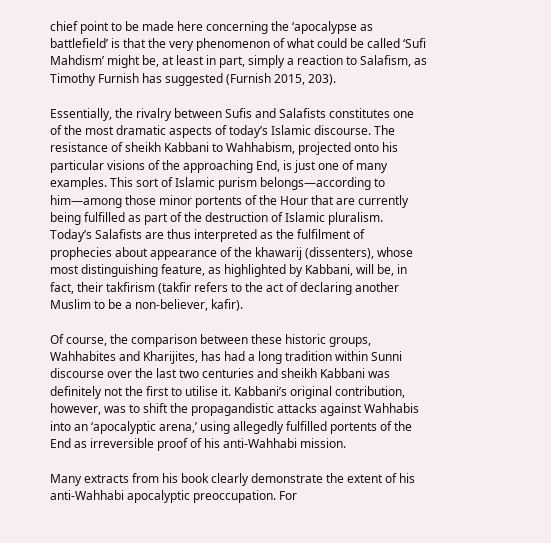chief point to be made here concerning the ‘apocalypse as battlefield’ is that the very phenomenon of what could be called ‘Sufi Mahdism’ might be, at least in part, simply a reaction to Salafism, as Timothy Furnish has suggested (Furnish 2015, 203).

Essentially, the rivalry between Sufis and Salafists constitutes one of the most dramatic aspects of today’s Islamic discourse. The resistance of sheikh Kabbani to Wahhabism, projected onto his particular visions of the approaching End, is just one of many examples. This sort of Islamic purism belongs—according to him—among those minor portents of the Hour that are currently being fulfilled as part of the destruction of Islamic pluralism. Today’s Salafists are thus interpreted as the fulfilment of prophecies about appearance of the khawarij (dissenters), whose most distinguishing feature, as highlighted by Kabbani, will be, in fact, their takfirism (takfir refers to the act of declaring another Muslim to be a non-believer, kafir).

Of course, the comparison between these historic groups, Wahhabites and Kharijites, has had a long tradition within Sunni discourse over the last two centuries and sheikh Kabbani was definitely not the first to utilise it. Kabbani’s original contribution, however, was to shift the propagandistic attacks against Wahhabis into an ‘apocalyptic arena,’ using allegedly fulfilled portents of the End as irreversible proof of his anti-Wahhabi mission.

Many extracts from his book clearly demonstrate the extent of his anti-Wahhabi apocalyptic preoccupation. For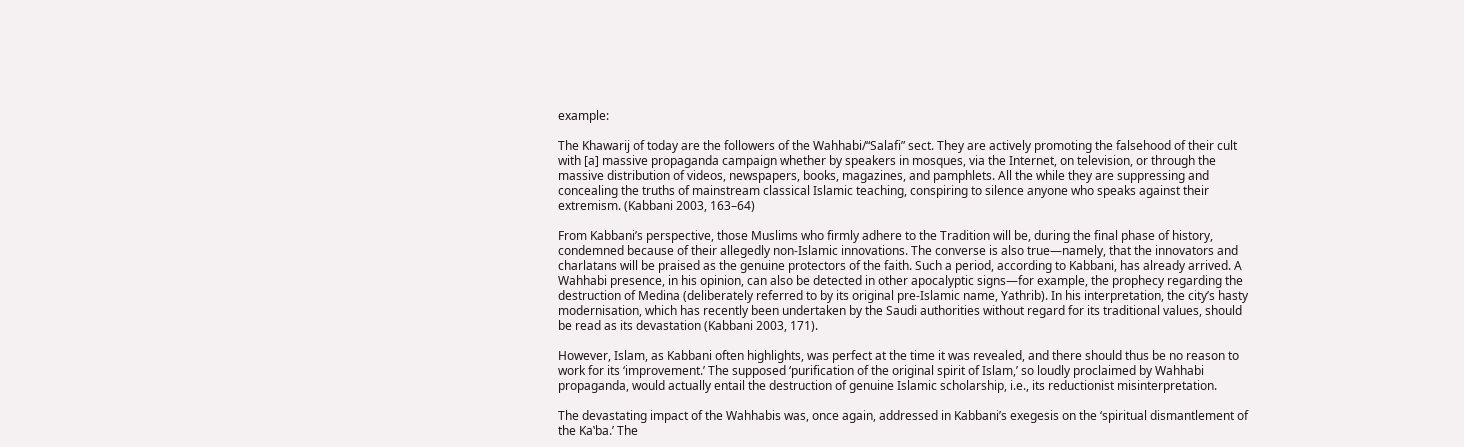example:

The Khawarij of today are the followers of the Wahhabi/“Salafi” sect. They are actively promoting the falsehood of their cult with [a] massive propaganda campaign whether by speakers in mosques, via the Internet, on television, or through the massive distribution of videos, newspapers, books, magazines, and pamphlets. All the while they are suppressing and concealing the truths of mainstream classical Islamic teaching, conspiring to silence anyone who speaks against their extremism. (Kabbani 2003, 163–64)

From Kabbani’s perspective, those Muslims who firmly adhere to the Tradition will be, during the final phase of history, condemned because of their allegedly non-Islamic innovations. The converse is also true—namely, that the innovators and charlatans will be praised as the genuine protectors of the faith. Such a period, according to Kabbani, has already arrived. A Wahhabi presence, in his opinion, can also be detected in other apocalyptic signs—for example, the prophecy regarding the destruction of Medina (deliberately referred to by its original pre-Islamic name, Yathrib). In his interpretation, the city’s hasty modernisation, which has recently been undertaken by the Saudi authorities without regard for its traditional values, should be read as its devastation (Kabbani 2003, 171).

However, Islam, as Kabbani often highlights, was perfect at the time it was revealed, and there should thus be no reason to work for its ‘improvement.’ The supposed ‘purification of the original spirit of Islam,’ so loudly proclaimed by Wahhabi propaganda, would actually entail the destruction of genuine Islamic scholarship, i.e., its reductionist misinterpretation.

The devastating impact of the Wahhabis was, once again, addressed in Kabbani’s exegesis on the ‘spiritual dismantlement of the Kaʽba.’ The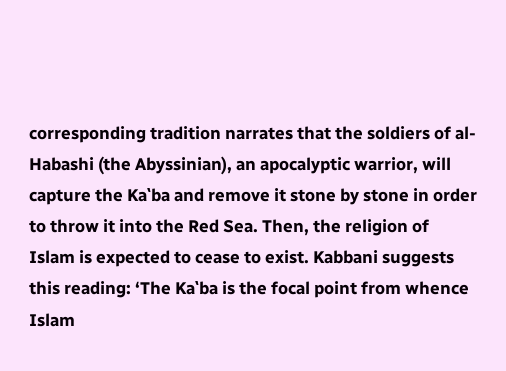corresponding tradition narrates that the soldiers of al-Habashi (the Abyssinian), an apocalyptic warrior, will capture the Kaʽba and remove it stone by stone in order to throw it into the Red Sea. Then, the religion of Islam is expected to cease to exist. Kabbani suggests this reading: ‘The Kaʽba is the focal point from whence Islam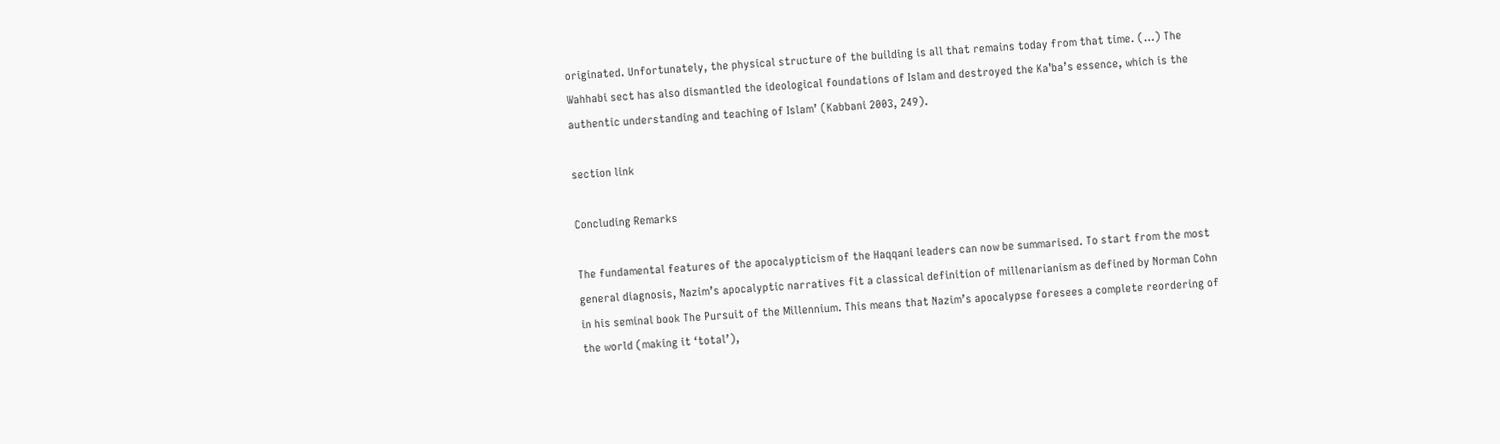originated. Unfortunately, the physical structure of the building is all that remains today from that time. (…) The Wahhabi sect has also dismantled the ideological foundations of Islam and destroyed the Kaʽba’s essence, which is the authentic understanding and teaching of Islam’ (Kabbani 2003, 249).

section link

Concluding Remarks

The fundamental features of the apocalypticism of the Haqqani leaders can now be summarised. To start from the most general diagnosis, Nazim’s apocalyptic narratives fit a classical definition of millenarianism as defined by Norman Cohn in his seminal book The Pursuit of the Millennium. This means that Nazim’s apocalypse foresees a complete reordering of the world (making it ‘total’),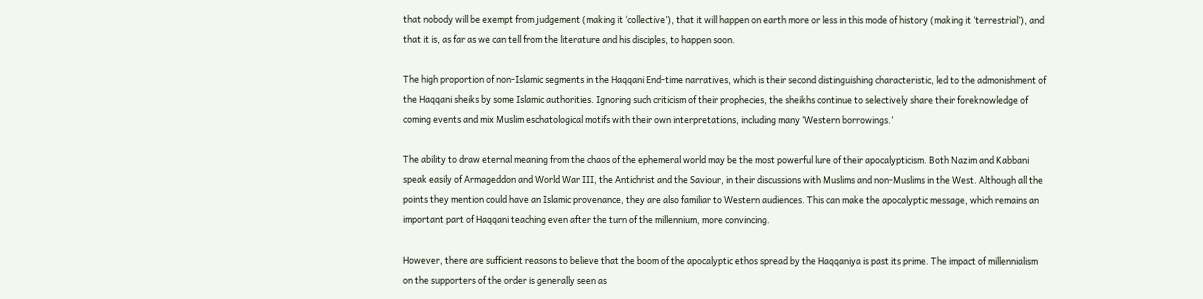that nobody will be exempt from judgement (making it ‘collective’), that it will happen on earth more or less in this mode of history (making it ‘terrestrial’), and that it is, as far as we can tell from the literature and his disciples, to happen soon.

The high proportion of non-Islamic segments in the Haqqani End-time narratives, which is their second distinguishing characteristic, led to the admonishment of the Haqqani sheiks by some Islamic authorities. Ignoring such criticism of their prophecies, the sheikhs continue to selectively share their foreknowledge of coming events and mix Muslim eschatological motifs with their own interpretations, including many ‘Western borrowings.’

The ability to draw eternal meaning from the chaos of the ephemeral world may be the most powerful lure of their apocalypticism. Both Nazim and Kabbani speak easily of Armageddon and World War III, the Antichrist and the Saviour, in their discussions with Muslims and non-Muslims in the West. Although all the points they mention could have an Islamic provenance, they are also familiar to Western audiences. This can make the apocalyptic message, which remains an important part of Haqqani teaching even after the turn of the millennium, more convincing.

However, there are sufficient reasons to believe that the boom of the apocalyptic ethos spread by the Haqqaniya is past its prime. The impact of millennialism on the supporters of the order is generally seen as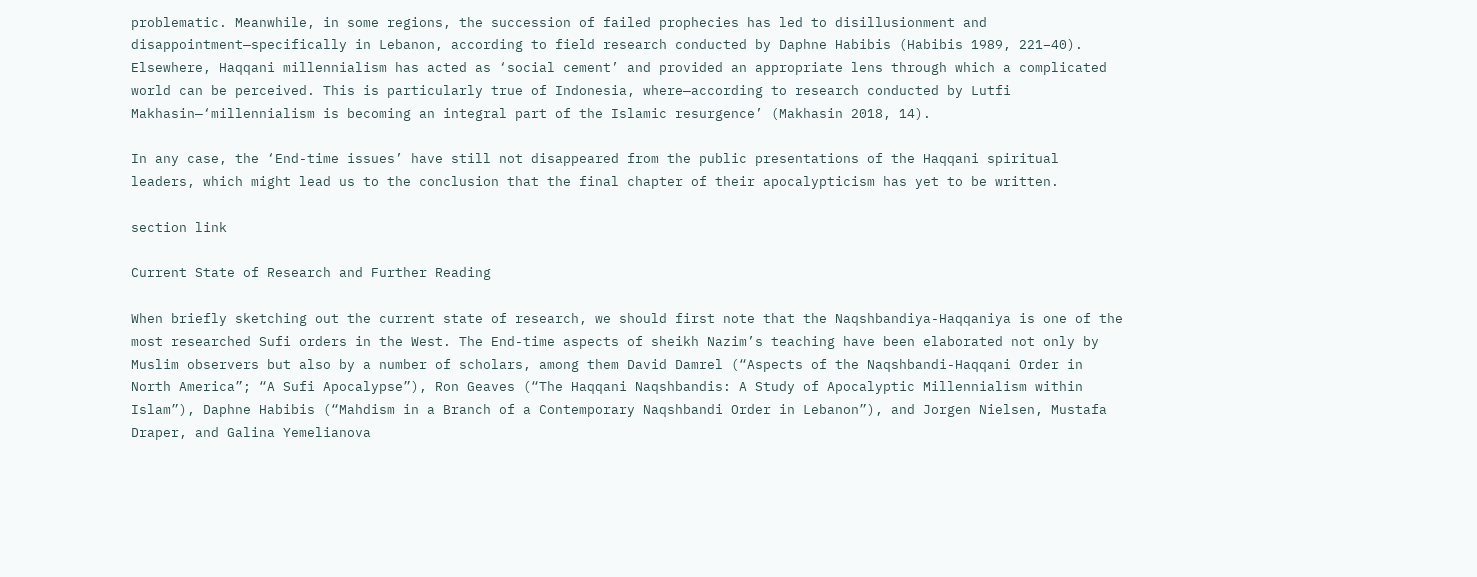problematic. Meanwhile, in some regions, the succession of failed prophecies has led to disillusionment and disappointment—specifically in Lebanon, according to field research conducted by Daphne Habibis (Habibis 1989, 221–40). Elsewhere, Haqqani millennialism has acted as ‘social cement’ and provided an appropriate lens through which a complicated world can be perceived. This is particularly true of Indonesia, where—according to research conducted by Lutfi Makhasin—‘millennialism is becoming an integral part of the Islamic resurgence’ (Makhasin 2018, 14).

In any case, the ‘End-time issues’ have still not disappeared from the public presentations of the Haqqani spiritual leaders, which might lead us to the conclusion that the final chapter of their apocalypticism has yet to be written.

section link

Current State of Research and Further Reading

When briefly sketching out the current state of research, we should first note that the Naqshbandiya-Haqqaniya is one of the most researched Sufi orders in the West. The End-time aspects of sheikh Nazim’s teaching have been elaborated not only by Muslim observers but also by a number of scholars, among them David Damrel (“Aspects of the Naqshbandi-Haqqani Order in North America”; “A Sufi Apocalypse”), Ron Geaves (“The Haqqani Naqshbandis: A Study of Apocalyptic Millennialism within Islam”), Daphne Habibis (“Mahdism in a Branch of a Contemporary Naqshbandi Order in Lebanon”), and Jorgen Nielsen, Mustafa Draper, and Galina Yemelianova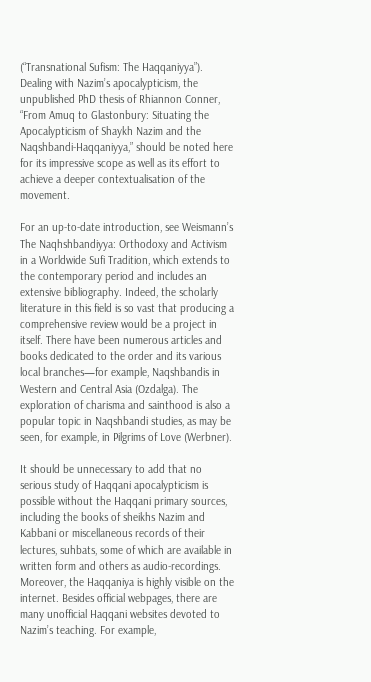(“Transnational Sufism: The Haqqaniyya”). Dealing with Nazim’s apocalypticism, the unpublished PhD thesis of Rhiannon Conner, “From Amuq to Glastonbury: Situating the Apocalypticism of Shaykh Nazim and the Naqshbandi-Haqqaniyya,” should be noted here for its impressive scope as well as its effort to achieve a deeper contextualisation of the movement.

For an up-to-date introduction, see Weismann’s The Naqhshbandiyya: Orthodoxy and Activism in a Worldwide Sufi Tradition, which extends to the contemporary period and includes an extensive bibliography. Indeed, the scholarly literature in this field is so vast that producing a comprehensive review would be a project in itself. There have been numerous articles and books dedicated to the order and its various local branches—for example, Naqshbandis in Western and Central Asia (Ozdalga). The exploration of charisma and sainthood is also a popular topic in Naqshbandi studies, as may be seen, for example, in Pilgrims of Love (Werbner).

It should be unnecessary to add that no serious study of Haqqani apocalypticism is possible without the Haqqani primary sources, including the books of sheikhs Nazim and Kabbani or miscellaneous records of their lectures, suhbats, some of which are available in written form and others as audio-recordings. Moreover, the Haqqaniya is highly visible on the internet. Besides official webpages, there are many unofficial Haqqani websites devoted to Nazim’s teaching. For example,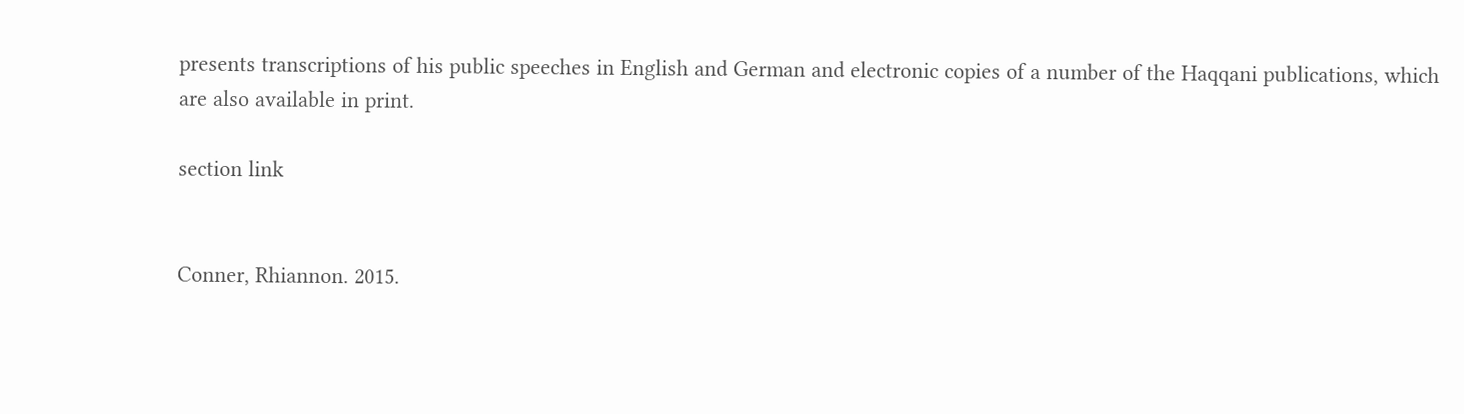presents transcriptions of his public speeches in English and German and electronic copies of a number of the Haqqani publications, which are also available in print.

section link


Conner, Rhiannon. 2015.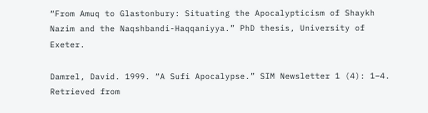“From Amuq to Glastonbury: Situating the Apocalypticism of Shaykh Nazim and the Naqshbandi-Haqqaniyya.” PhD thesis, University of Exeter.

Damrel, David. 1999. “A Sufi Apocalypse.” SIM Newsletter 1 (4): 1–4. Retrieved from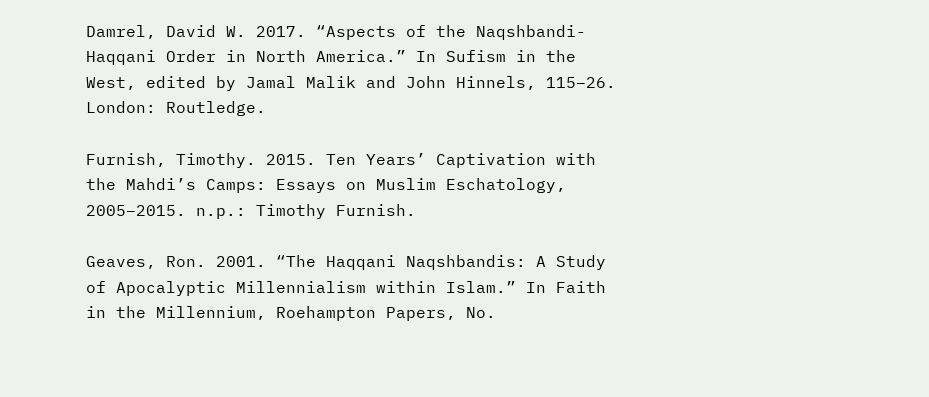Damrel, David W. 2017. “Aspects of the Naqshbandi-Haqqani Order in North America.” In Sufism in the West, edited by Jamal Malik and John Hinnels, 115–26. London: Routledge.

Furnish, Timothy. 2015. Ten Years’ Captivation with the Mahdi’s Camps: Essays on Muslim Eschatology, 2005–2015. n.p.: Timothy Furnish.

Geaves, Ron. 2001. “The Haqqani Naqshbandis: A Study of Apocalyptic Millennialism within Islam.” In Faith in the Millennium, Roehampton Papers, No.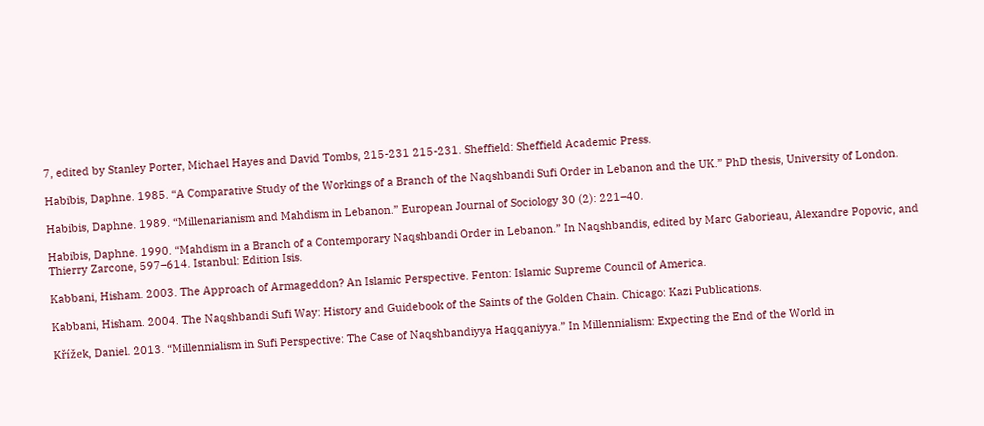7, edited by Stanley Porter, Michael Hayes and David Tombs, 215-231 215-231. Sheffield: Sheffield Academic Press.

Habibis, Daphne. 1985. “A Comparative Study of the Workings of a Branch of the Naqshbandi Sufi Order in Lebanon and the UK.” PhD thesis, University of London.

Habibis, Daphne. 1989. “Millenarianism and Mahdism in Lebanon.” European Journal of Sociology 30 (2): 221–40.

Habibis, Daphne. 1990. “Mahdism in a Branch of a Contemporary Naqshbandi Order in Lebanon.” In Naqshbandis, edited by Marc Gaborieau, Alexandre Popovic, and Thierry Zarcone, 597–614. Istanbul: Edition Isis.

Kabbani, Hisham. 2003. The Approach of Armageddon? An Islamic Perspective. Fenton: Islamic Supreme Council of America.

Kabbani, Hisham. 2004. The Naqshbandi Sufi Way: History and Guidebook of the Saints of the Golden Chain. Chicago: Kazi Publications.

Křížek, Daniel. 2013. “Millennialism in Sufi Perspective: The Case of Naqshbandiyya Haqqaniyya.” In Millennialism: Expecting the End of the World in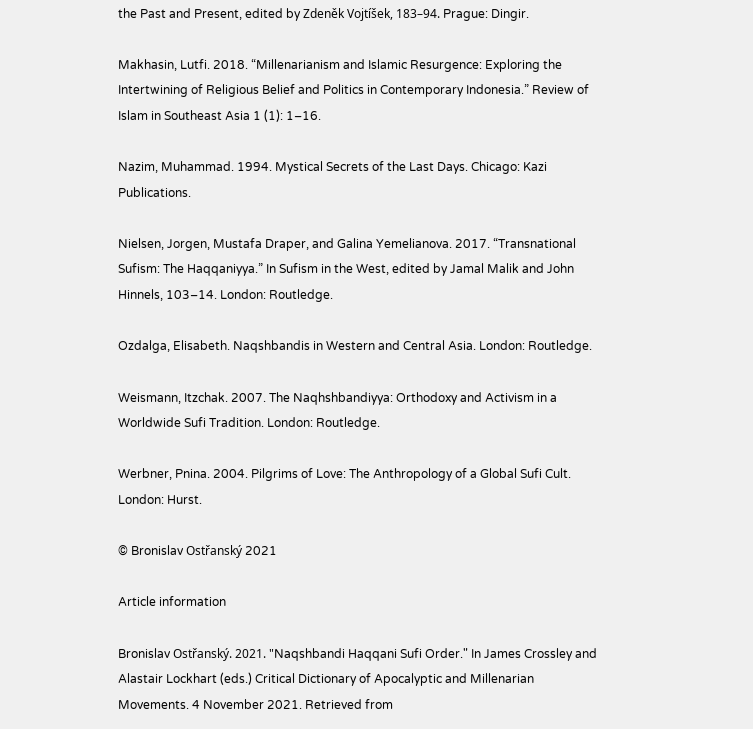the Past and Present, edited by Zdeněk Vojtíšek, 183–94. Prague: Dingir.

Makhasin, Lutfi. 2018. “Millenarianism and Islamic Resurgence: Exploring the Intertwining of Religious Belief and Politics in Contemporary Indonesia.” Review of Islam in Southeast Asia 1 (1): 1–16.

Nazim, Muhammad. 1994. Mystical Secrets of the Last Days. Chicago: Kazi Publications.

Nielsen, Jorgen, Mustafa Draper, and Galina Yemelianova. 2017. “Transnational Sufism: The Haqqaniyya.” In Sufism in the West, edited by Jamal Malik and John Hinnels, 103–14. London: Routledge.

Ozdalga, Elisabeth. Naqshbandis in Western and Central Asia. London: Routledge.

Weismann, Itzchak. 2007. The Naqhshbandiyya: Orthodoxy and Activism in a Worldwide Sufi Tradition. London: Routledge.

Werbner, Pnina. 2004. Pilgrims of Love: The Anthropology of a Global Sufi Cult. London: Hurst.

© Bronislav Ostřanský 2021

Article information

Bronislav Ostřanský. 2021. "Naqshbandi Haqqani Sufi Order." In James Crossley and Alastair Lockhart (eds.) Critical Dictionary of Apocalyptic and Millenarian Movements. 4 November 2021. Retrieved from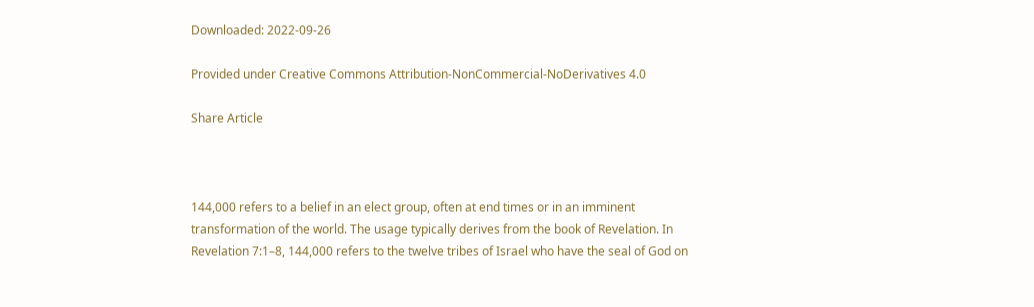Downloaded: 2022-09-26

Provided under Creative Commons Attribution-NonCommercial-NoDerivatives 4.0

Share Article



144,000 refers to a belief in an elect group, often at end times or in an imminent transformation of the world. The usage typically derives from the book of Revelation. In Revelation 7:1–8, 144,000 refers to the twelve tribes of Israel who have the seal of God on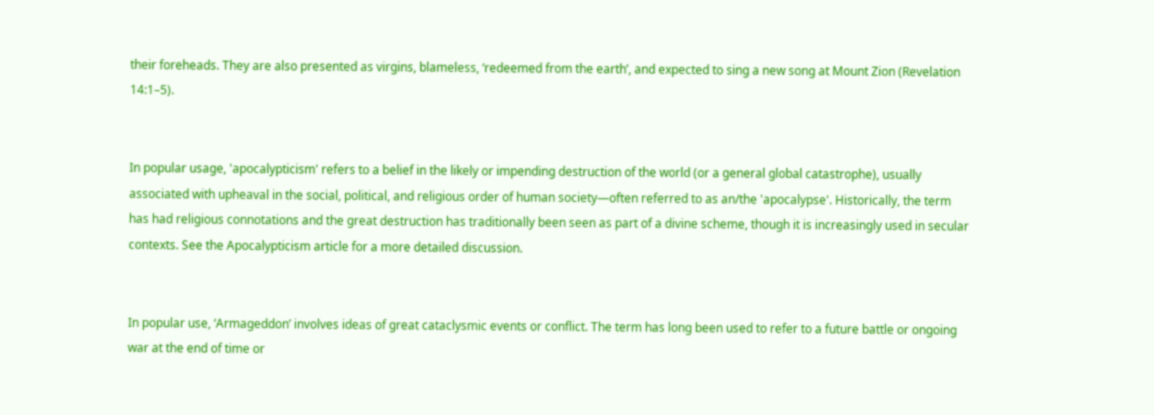their foreheads. They are also presented as virgins, blameless, ‘redeemed from the earth’, and expected to sing a new song at Mount Zion (Revelation 14:1–5).


In popular usage, 'apocalypticism' refers to a belief in the likely or impending destruction of the world (or a general global catastrophe), usually associated with upheaval in the social, political, and religious order of human society—often referred to as an/the 'apocalypse'. Historically, the term has had religious connotations and the great destruction has traditionally been seen as part of a divine scheme, though it is increasingly used in secular contexts. See the Apocalypticism article for a more detailed discussion.


In popular use, ‘Armageddon’ involves ideas of great cataclysmic events or conflict. The term has long been used to refer to a future battle or ongoing war at the end of time or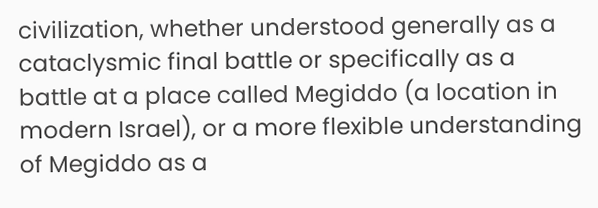civilization, whether understood generally as a cataclysmic final battle or specifically as a battle at a place called Megiddo (a location in modern Israel), or a more flexible understanding of Megiddo as a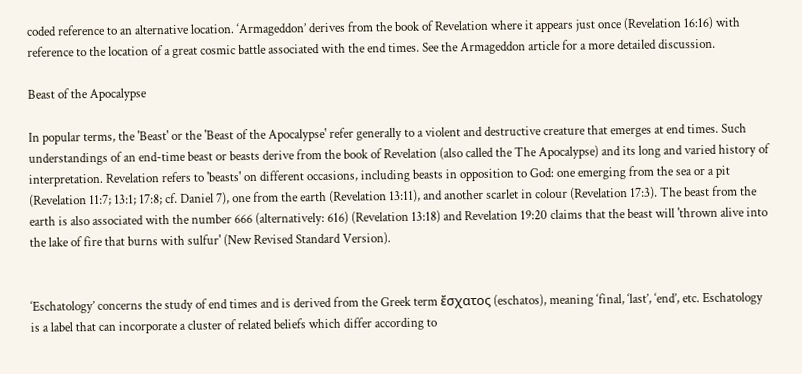coded reference to an alternative location. ‘Armageddon’ derives from the book of Revelation where it appears just once (Revelation 16:16) with reference to the location of a great cosmic battle associated with the end times. See the Armageddon article for a more detailed discussion.

Beast of the Apocalypse

In popular terms, the 'Beast' or the 'Beast of the Apocalypse' refer generally to a violent and destructive creature that emerges at end times. Such understandings of an end-time beast or beasts derive from the book of Revelation (also called the The Apocalypse) and its long and varied history of interpretation. Revelation refers to 'beasts' on different occasions, including beasts in opposition to God: one emerging from the sea or a pit (Revelation 11:7; 13:1; 17:8; cf. Daniel 7), one from the earth (Revelation 13:11), and another scarlet in colour (Revelation 17:3). The beast from the earth is also associated with the number 666 (alternatively: 616) (Revelation 13:18) and Revelation 19:20 claims that the beast will 'thrown alive into the lake of fire that burns with sulfur' (New Revised Standard Version).


‘Eschatology’ concerns the study of end times and is derived from the Greek term ἔσχατος (eschatos), meaning ‘final, ‘last’, ‘end’, etc. Eschatology is a label that can incorporate a cluster of related beliefs which differ according to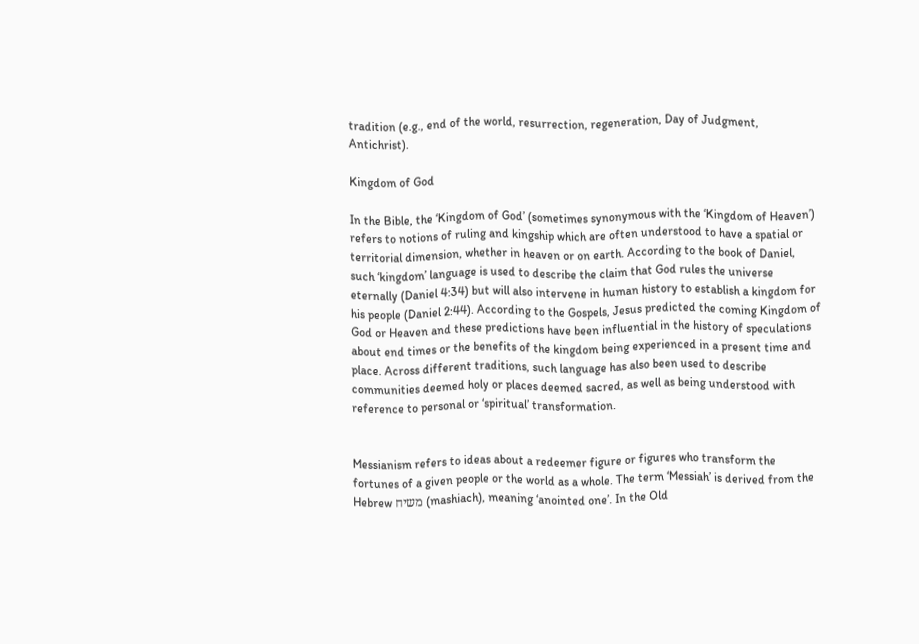tradition (e.g., end of the world, resurrection, regeneration, Day of Judgment, Antichrist).

Kingdom of God

In the Bible, the ‘Kingdom of God’ (sometimes synonymous with the ‘Kingdom of Heaven’) refers to notions of ruling and kingship which are often understood to have a spatial or territorial dimension, whether in heaven or on earth. According to the book of Daniel, such ‘kingdom’ language is used to describe the claim that God rules the universe eternally (Daniel 4:34) but will also intervene in human history to establish a kingdom for his people (Daniel 2:44). According to the Gospels, Jesus predicted the coming Kingdom of God or Heaven and these predictions have been influential in the history of speculations about end times or the benefits of the kingdom being experienced in a present time and place. Across different traditions, such language has also been used to describe communities deemed holy or places deemed sacred, as well as being understood with reference to personal or ‘spiritual’ transformation.


Messianism refers to ideas about a redeemer figure or figures who transform the fortunes of a given people or the world as a whole. The term ‘Messiah’ is derived from the Hebrew משיח (mashiach), meaning ‘anointed one’. In the Old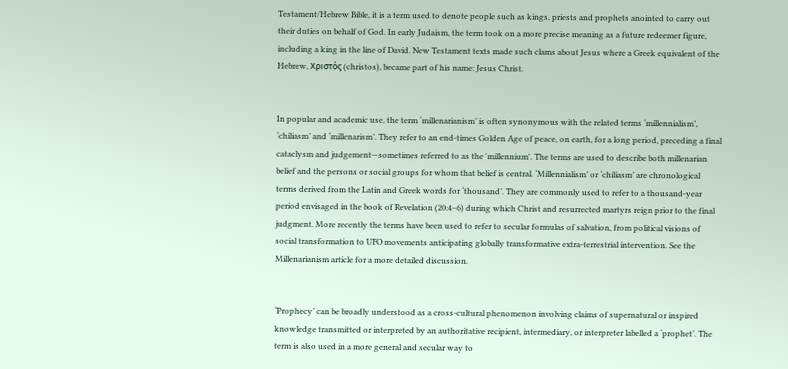Testament/Hebrew Bible, it is a term used to denote people such as kings, priests and prophets anointed to carry out their duties on behalf of God. In early Judaism, the term took on a more precise meaning as a future redeemer figure, including a king in the line of David. New Testament texts made such clams about Jesus where a Greek equivalent of the Hebrew, Χριστός (christos), became part of his name: Jesus Christ.


In popular and academic use, the term ‘millenarianism’ is often synonymous with the related terms ‘millennialism’, ‘chiliasm’ and ‘millenarism’. They refer to an end-times Golden Age of peace, on earth, for a long period, preceding a final cataclysm and judgement—sometimes referred to as the 'millennium'. The terms are used to describe both millenarian belief and the persons or social groups for whom that belief is central. ‘Millennialism’ or ‘chiliasm’ are chronological terms derived from the Latin and Greek words for ‘thousand’. They are commonly used to refer to a thousand-year period envisaged in the book of Revelation (20:4–6) during which Christ and resurrected martyrs reign prior to the final judgment. More recently the terms have been used to refer to secular formulas of salvation, from political visions of social transformation to UFO movements anticipating globally transformative extra-terrestrial intervention. See the Millenarianism article for a more detailed discussion.


‘Prophecy’ can be broadly understood as a cross-cultural phenomenon involving claims of supernatural or inspired knowledge transmitted or interpreted by an authoritative recipient, intermediary, or interpreter labelled a ‘prophet’. The term is also used in a more general and secular way to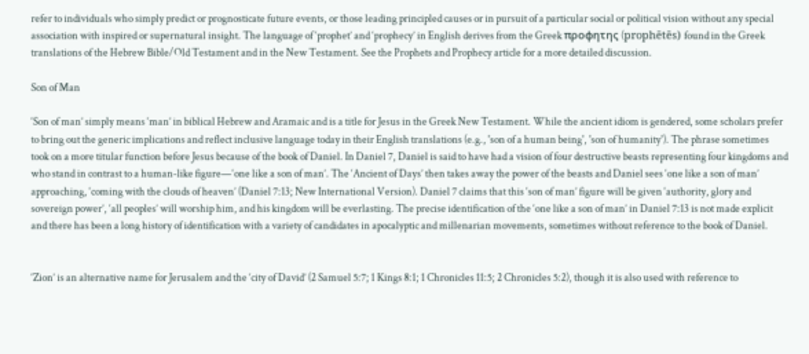refer to individuals who simply predict or prognosticate future events, or those leading principled causes or in pursuit of a particular social or political vision without any special association with inspired or supernatural insight. The language of ‘prophet’ and ‘prophecy’ in English derives from the Greek προφητης (prophētēs) found in the Greek translations of the Hebrew Bible/Old Testament and in the New Testament. See the Prophets and Prophecy article for a more detailed discussion.

Son of Man

‘Son of man’ simply means ‘man’ in biblical Hebrew and Aramaic and is a title for Jesus in the Greek New Testament. While the ancient idiom is gendered, some scholars prefer to bring out the generic implications and reflect inclusive language today in their English translations (e.g., 'son of a human being', 'son of humanity'). The phrase sometimes took on a more titular function before Jesus because of the book of Daniel. In Daniel 7, Daniel is said to have had a vision of four destructive beasts representing four kingdoms and who stand in contrast to a human-like figure—‘one like a son of man’. The ‘Ancient of Days’ then takes away the power of the beasts and Daniel sees ‘one like a son of man’ approaching, ‘coming with the clouds of heaven’ (Daniel 7:13; New International Version). Daniel 7 claims that this ‘son of man’ figure will be given ‘authority, glory and sovereign power’, ‘all peoples’ will worship him, and his kingdom will be everlasting. The precise identification of the ‘one like a son of man’ in Daniel 7:13 is not made explicit and there has been a long history of identification with a variety of candidates in apocalyptic and millenarian movements, sometimes without reference to the book of Daniel.


‘Zion’ is an alternative name for Jerusalem and the ‘city of David’ (2 Samuel 5:7; 1 Kings 8:1; 1 Chronicles 11:5; 2 Chronicles 5:2), though it is also used with reference to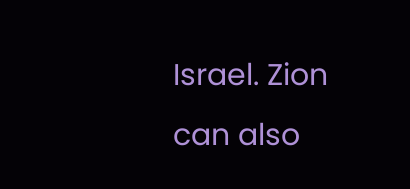Israel. Zion can also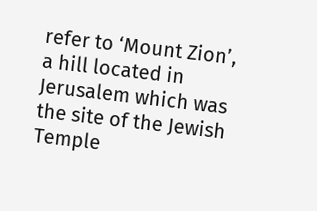refer to ‘Mount Zion’, a hill located in Jerusalem which was the site of the Jewish Temple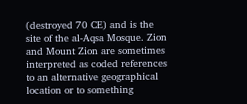(destroyed 70 CE) and is the site of the al-Aqsa Mosque. Zion and Mount Zion are sometimes interpreted as coded references to an alternative geographical location or to something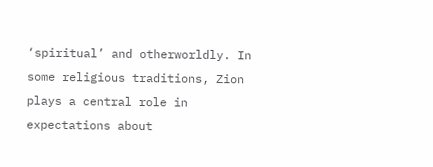‘spiritual’ and otherworldly. In some religious traditions, Zion plays a central role in expectations about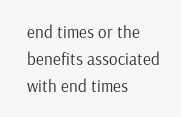end times or the benefits associated with end times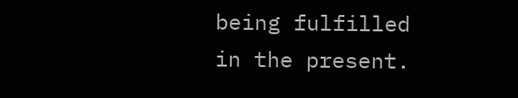being fulfilled in the present.